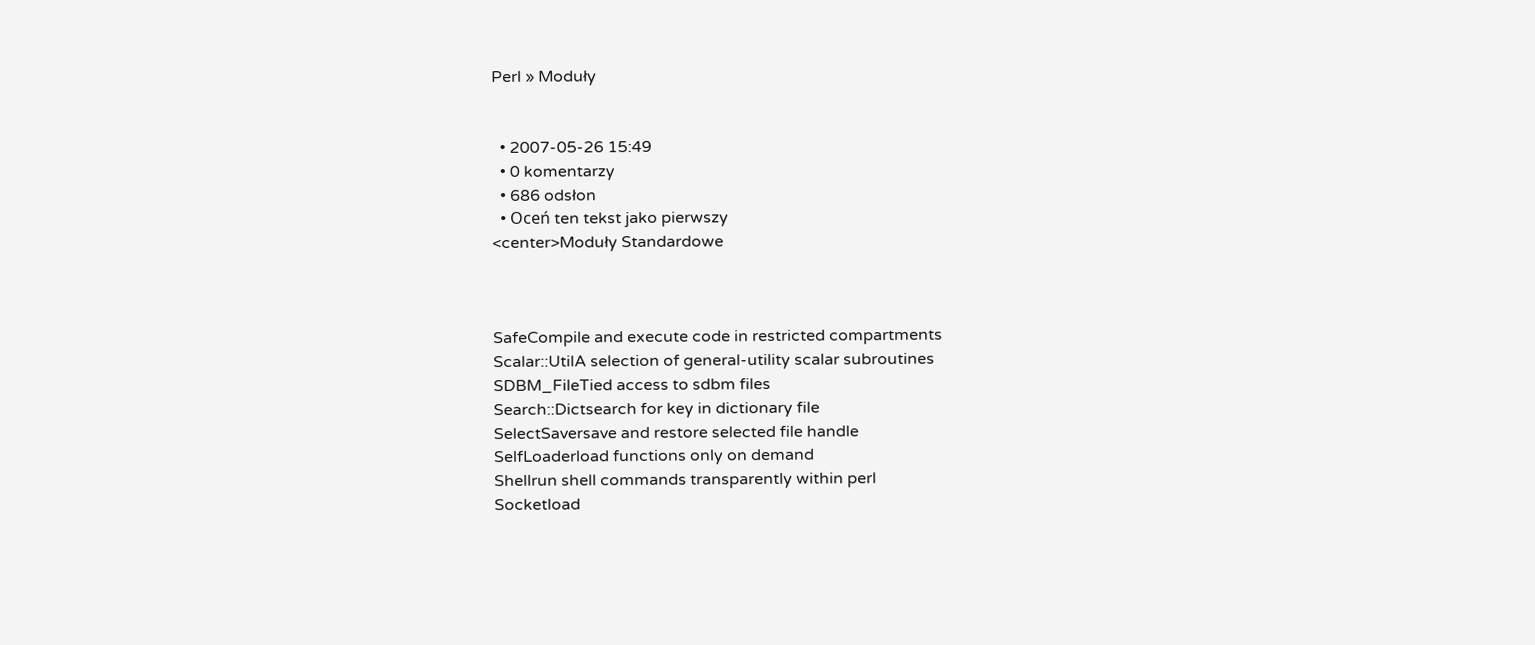Perl » Moduły


  • 2007-05-26 15:49
  • 0 komentarzy
  • 686 odsłon
  • Oceń ten tekst jako pierwszy
<center>Moduły Standardowe



SafeCompile and execute code in restricted compartments
Scalar::UtilA selection of general-utility scalar subroutines
SDBM_FileTied access to sdbm files
Search::Dictsearch for key in dictionary file
SelectSaversave and restore selected file handle
SelfLoaderload functions only on demand
Shellrun shell commands transparently within perl
Socketload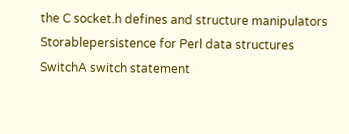the C socket.h defines and structure manipulators
Storablepersistence for Perl data structures
SwitchA switch statement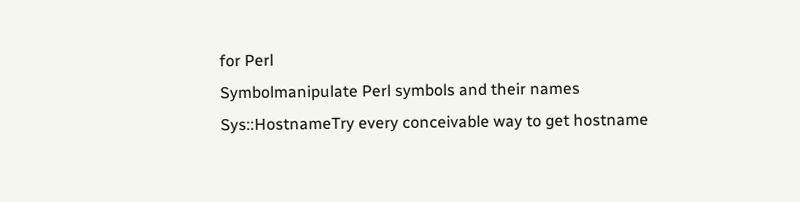for Perl
Symbolmanipulate Perl symbols and their names
Sys::HostnameTry every conceivable way to get hostname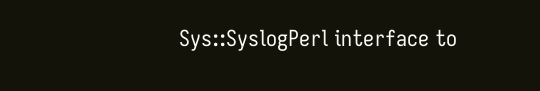Sys::SyslogPerl interface to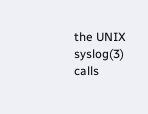the UNIX syslog(3) calls